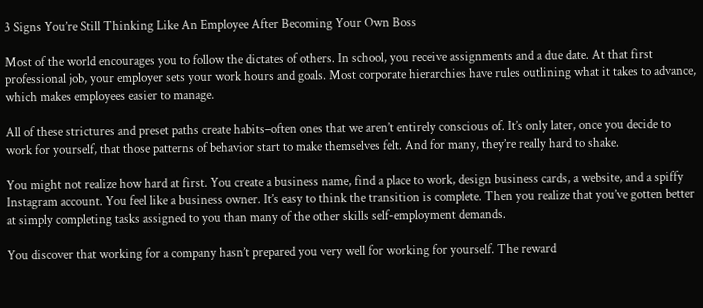3 Signs You’re Still Thinking Like An Employee After Becoming Your Own Boss

Most of the world encourages you to follow the dictates of others. In school, you receive assignments and a due date. At that first professional job, your employer sets your work hours and goals. Most corporate hierarchies have rules outlining what it takes to advance, which makes employees easier to manage.

All of these strictures and preset paths create habits–often ones that we aren’t entirely conscious of. It’s only later, once you decide to work for yourself, that those patterns of behavior start to make themselves felt. And for many, they’re really hard to shake.

You might not realize how hard at first. You create a business name, find a place to work, design business cards, a website, and a spiffy Instagram account. You feel like a business owner. It’s easy to think the transition is complete. Then you realize that you’ve gotten better at simply completing tasks assigned to you than many of the other skills self-employment demands.

You discover that working for a company hasn’t prepared you very well for working for yourself. The reward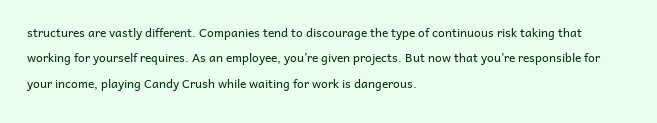structures are vastly different. Companies tend to discourage the type of continuous risk taking that working for yourself requires. As an employee, you’re given projects. But now that you’re responsible for your income, playing Candy Crush while waiting for work is dangerous.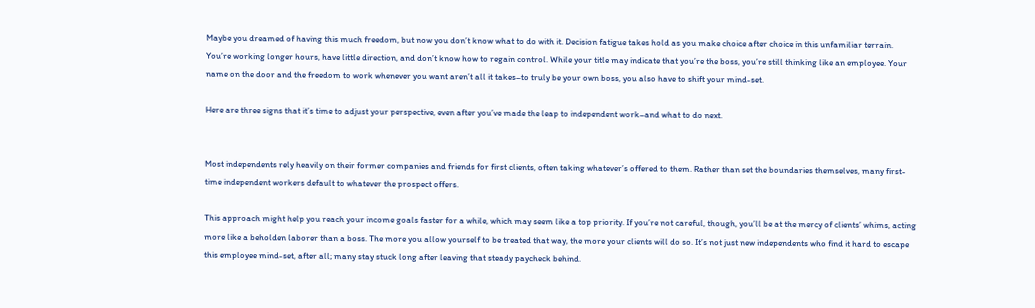Maybe you dreamed of having this much freedom, but now you don’t know what to do with it. Decision fatigue takes hold as you make choice after choice in this unfamiliar terrain. You’re working longer hours, have little direction, and don’t know how to regain control. While your title may indicate that you’re the boss, you’re still thinking like an employee. Your name on the door and the freedom to work whenever you want aren’t all it takes–to truly be your own boss, you also have to shift your mind-set.

Here are three signs that it’s time to adjust your perspective, even after you’ve made the leap to independent work–and what to do next.


Most independents rely heavily on their former companies and friends for first clients, often taking whatever’s offered to them. Rather than set the boundaries themselves, many first-time independent workers default to whatever the prospect offers.

This approach might help you reach your income goals faster for a while, which may seem like a top priority. If you’re not careful, though, you’ll be at the mercy of clients’ whims, acting more like a beholden laborer than a boss. The more you allow yourself to be treated that way, the more your clients will do so. It’s not just new independents who find it hard to escape this employee mind-set, after all; many stay stuck long after leaving that steady paycheck behind.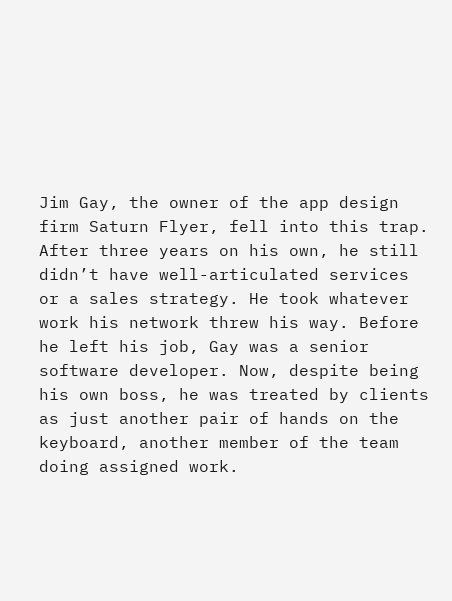Jim Gay, the owner of the app design firm Saturn Flyer, fell into this trap. After three years on his own, he still didn’t have well-articulated services or a sales strategy. He took whatever work his network threw his way. Before he left his job, Gay was a senior software developer. Now, despite being his own boss, he was treated by clients as just another pair of hands on the keyboard, another member of the team doing assigned work.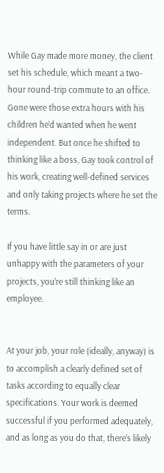While Gay made more money, the client set his schedule, which meant a two-hour round-trip commute to an office. Gone were those extra hours with his children he’d wanted when he went independent. But once he shifted to thinking like a boss, Gay took control of his work, creating well-defined services and only taking projects where he set the terms.

If you have little say in or are just unhappy with the parameters of your projects, you’re still thinking like an employee.


At your job, your role (ideally, anyway) is to accomplish a clearly defined set of tasks according to equally clear specifications. Your work is deemed successful if you performed adequately, and as long as you do that, there’s likely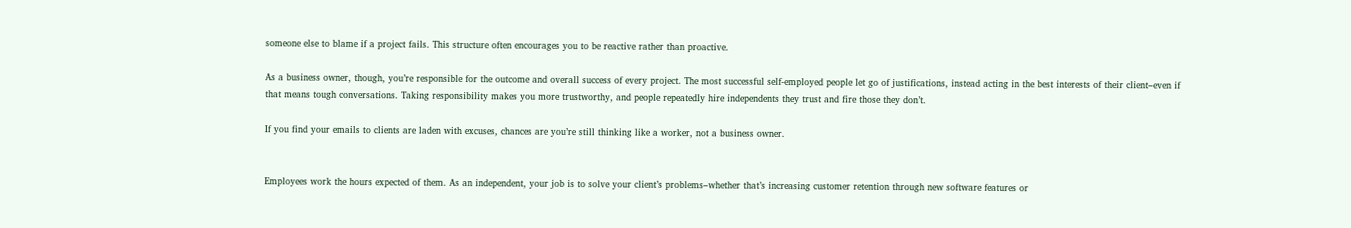someone else to blame if a project fails. This structure often encourages you to be reactive rather than proactive.

As a business owner, though, you’re responsible for the outcome and overall success of every project. The most successful self-employed people let go of justifications, instead acting in the best interests of their client–even if that means tough conversations. Taking responsibility makes you more trustworthy, and people repeatedly hire independents they trust and fire those they don’t.

If you find your emails to clients are laden with excuses, chances are you’re still thinking like a worker, not a business owner.


Employees work the hours expected of them. As an independent, your job is to solve your client’s problems–whether that’s increasing customer retention through new software features or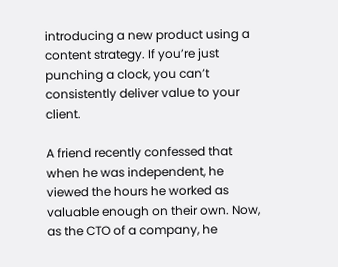introducing a new product using a content strategy. If you’re just punching a clock, you can’t consistently deliver value to your client.

A friend recently confessed that when he was independent, he viewed the hours he worked as valuable enough on their own. Now, as the CTO of a company, he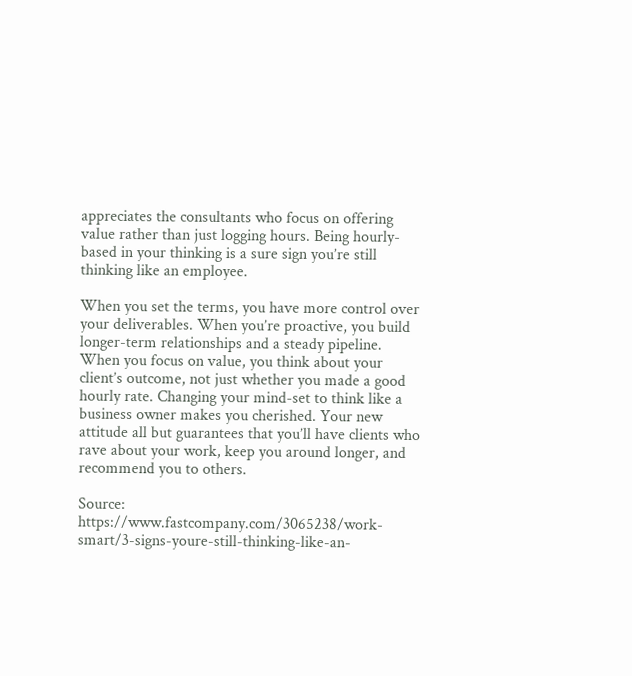appreciates the consultants who focus on offering value rather than just logging hours. Being hourly-based in your thinking is a sure sign you’re still thinking like an employee.

When you set the terms, you have more control over your deliverables. When you’re proactive, you build longer-term relationships and a steady pipeline. When you focus on value, you think about your client’s outcome, not just whether you made a good hourly rate. Changing your mind-set to think like a business owner makes you cherished. Your new attitude all but guarantees that you’ll have clients who rave about your work, keep you around longer, and recommend you to others.

Source: https://www.fastcompany.com/3065238/work-smart/3-signs-youre-still-thinking-like-an-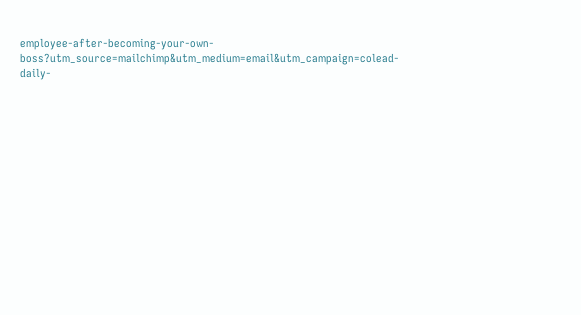employee-after-becoming-your-own-boss?utm_source=mailchimp&utm_medium=email&utm_campaign=colead-daily-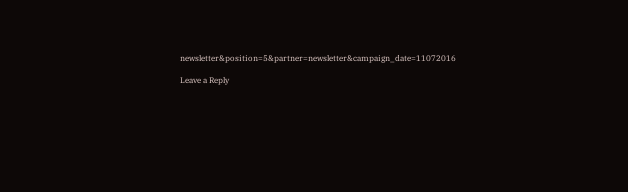newsletter&position=5&partner=newsletter&campaign_date=11072016

Leave a Reply